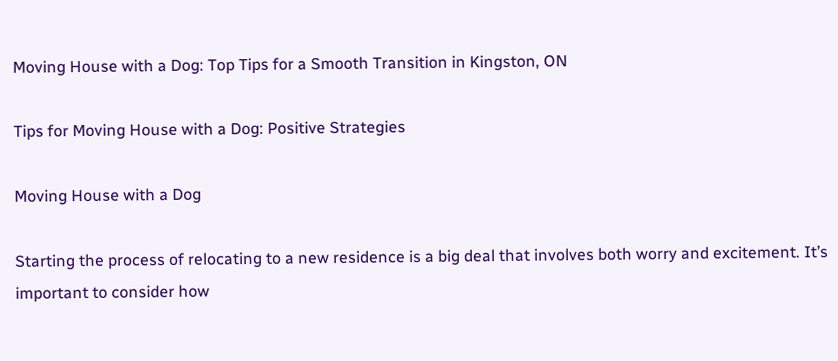Moving House with a Dog: Top Tips for a Smooth Transition in Kingston, ON

Tips for Moving House with a Dog: Positive Strategies

Moving House with a Dog

Starting the process of relocating to a new residence is a big deal that involves both worry and excitement. It’s important to consider how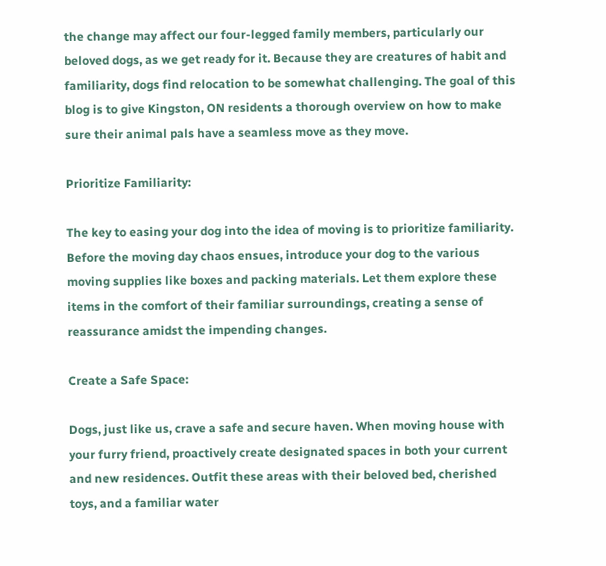the change may affect our four-legged family members, particularly our beloved dogs, as we get ready for it. Because they are creatures of habit and familiarity, dogs find relocation to be somewhat challenging. The goal of this blog is to give Kingston, ON residents a thorough overview on how to make sure their animal pals have a seamless move as they move.

Prioritize Familiarity:

The key to easing your dog into the idea of moving is to prioritize familiarity. Before the moving day chaos ensues, introduce your dog to the various moving supplies like boxes and packing materials. Let them explore these items in the comfort of their familiar surroundings, creating a sense of reassurance amidst the impending changes.

Create a Safe Space:

Dogs, just like us, crave a safe and secure haven. When moving house with your furry friend, proactively create designated spaces in both your current and new residences. Outfit these areas with their beloved bed, cherished toys, and a familiar water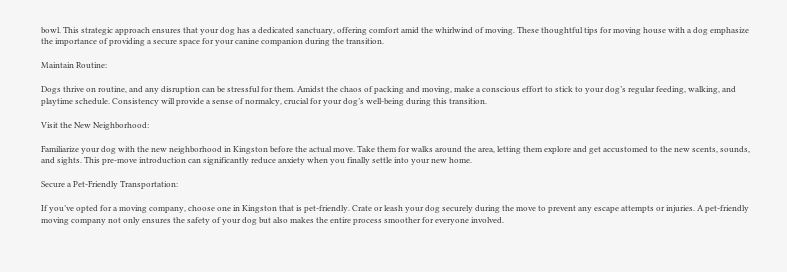bowl. This strategic approach ensures that your dog has a dedicated sanctuary, offering comfort amid the whirlwind of moving. These thoughtful tips for moving house with a dog emphasize the importance of providing a secure space for your canine companion during the transition.

Maintain Routine:

Dogs thrive on routine, and any disruption can be stressful for them. Amidst the chaos of packing and moving, make a conscious effort to stick to your dog’s regular feeding, walking, and playtime schedule. Consistency will provide a sense of normalcy, crucial for your dog’s well-being during this transition.

Visit the New Neighborhood:

Familiarize your dog with the new neighborhood in Kingston before the actual move. Take them for walks around the area, letting them explore and get accustomed to the new scents, sounds, and sights. This pre-move introduction can significantly reduce anxiety when you finally settle into your new home.

Secure a Pet-Friendly Transportation:

If you’ve opted for a moving company, choose one in Kingston that is pet-friendly. Crate or leash your dog securely during the move to prevent any escape attempts or injuries. A pet-friendly moving company not only ensures the safety of your dog but also makes the entire process smoother for everyone involved.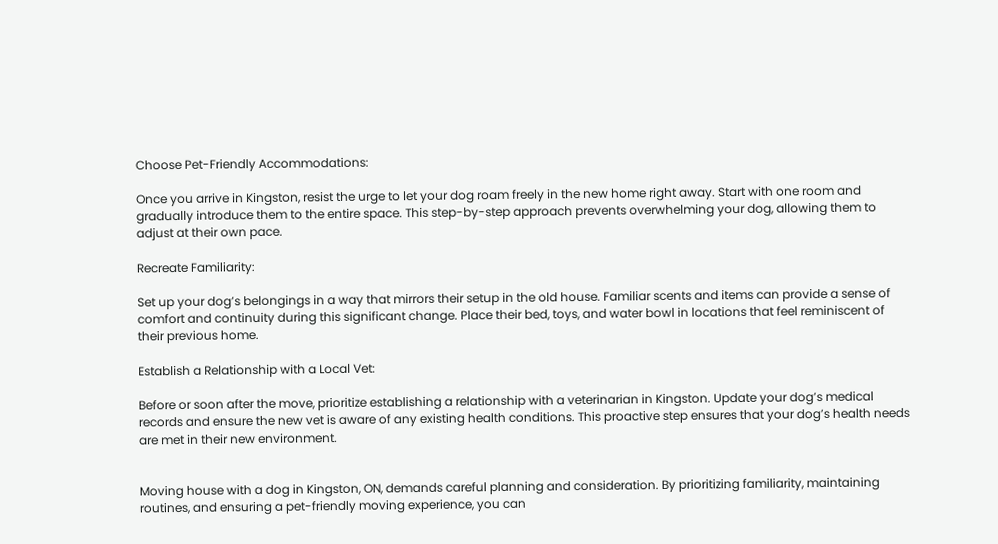Choose Pet-Friendly Accommodations:

Once you arrive in Kingston, resist the urge to let your dog roam freely in the new home right away. Start with one room and gradually introduce them to the entire space. This step-by-step approach prevents overwhelming your dog, allowing them to adjust at their own pace.

Recreate Familiarity:

Set up your dog’s belongings in a way that mirrors their setup in the old house. Familiar scents and items can provide a sense of comfort and continuity during this significant change. Place their bed, toys, and water bowl in locations that feel reminiscent of their previous home.

Establish a Relationship with a Local Vet:

Before or soon after the move, prioritize establishing a relationship with a veterinarian in Kingston. Update your dog’s medical records and ensure the new vet is aware of any existing health conditions. This proactive step ensures that your dog’s health needs are met in their new environment.


Moving house with a dog in Kingston, ON, demands careful planning and consideration. By prioritizing familiarity, maintaining routines, and ensuring a pet-friendly moving experience, you can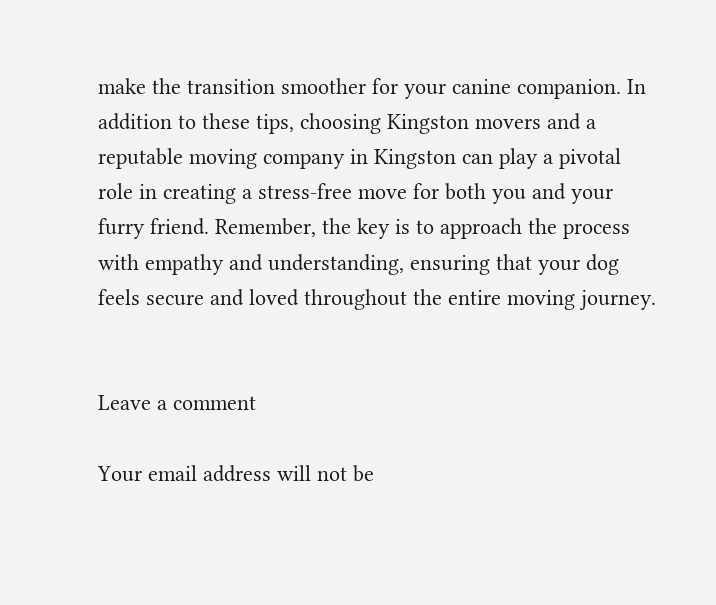make the transition smoother for your canine companion. In addition to these tips, choosing Kingston movers and a reputable moving company in Kingston can play a pivotal role in creating a stress-free move for both you and your furry friend. Remember, the key is to approach the process with empathy and understanding, ensuring that your dog feels secure and loved throughout the entire moving journey.


Leave a comment

Your email address will not be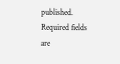published. Required fields are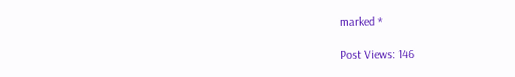marked *

Post Views: 146